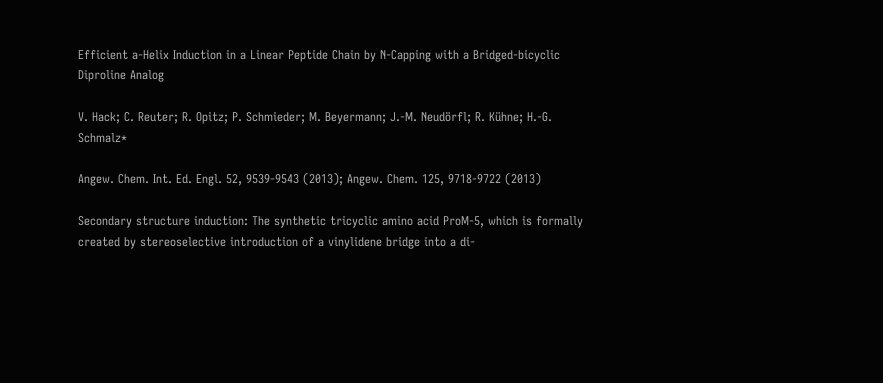Efficient a-Helix Induction in a Linear Peptide Chain by N-Capping with a Bridged-bicyclic Diproline Analog

V. Hack; C. Reuter; R. Opitz; P. Schmieder; M. Beyermann; J.-M. Neudörfl; R. Kühne; H.-G. Schmalz*

Angew. Chem. Int. Ed. Engl. 52, 9539-9543 (2013); Angew. Chem. 125, 9718-9722 (2013)

Secondary structure induction: The synthetic tricyclic amino acid ProM-5, which is formally created by stereoselective introduction of a vinylidene bridge into a di-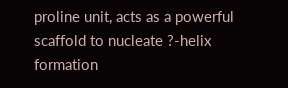proline unit, acts as a powerful scaffold to nucleate ?-helix formation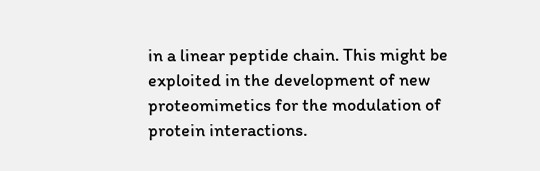in a linear peptide chain. This might be exploited in the development of new proteomimetics for the modulation of protein interactions.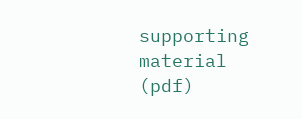supporting material (pdf)